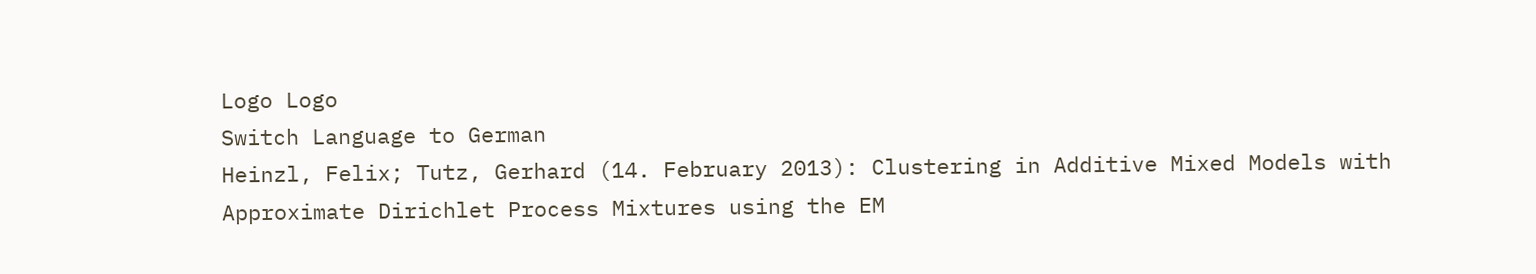Logo Logo
Switch Language to German
Heinzl, Felix; Tutz, Gerhard (14. February 2013): Clustering in Additive Mixed Models with Approximate Dirichlet Process Mixtures using the EM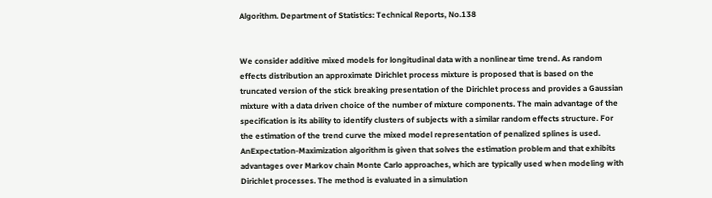Algorithm. Department of Statistics: Technical Reports, No.138


We consider additive mixed models for longitudinal data with a nonlinear time trend. As random effects distribution an approximate Dirichlet process mixture is proposed that is based on the truncated version of the stick breaking presentation of the Dirichlet process and provides a Gaussian mixture with a data driven choice of the number of mixture components. The main advantage of the specification is its ability to identify clusters of subjects with a similar random effects structure. For the estimation of the trend curve the mixed model representation of penalized splines is used. AnExpectation-Maximization algorithm is given that solves the estimation problem and that exhibits advantages over Markov chain Monte Carlo approaches, which are typically used when modeling with Dirichlet processes. The method is evaluated in a simulation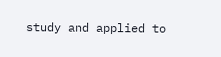study and applied to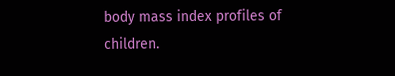body mass index profiles of children.